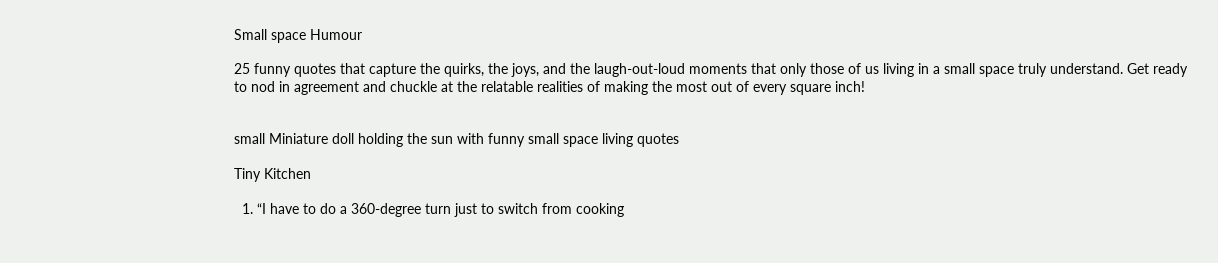Small space Humour

25 funny quotes that capture the quirks, the joys, and the laugh-out-loud moments that only those of us living in a small space truly understand. Get ready to nod in agreement and chuckle at the relatable realities of making the most out of every square inch!


small Miniature doll holding the sun with funny small space living quotes

Tiny Kitchen

  1. “I have to do a 360-degree turn just to switch from cooking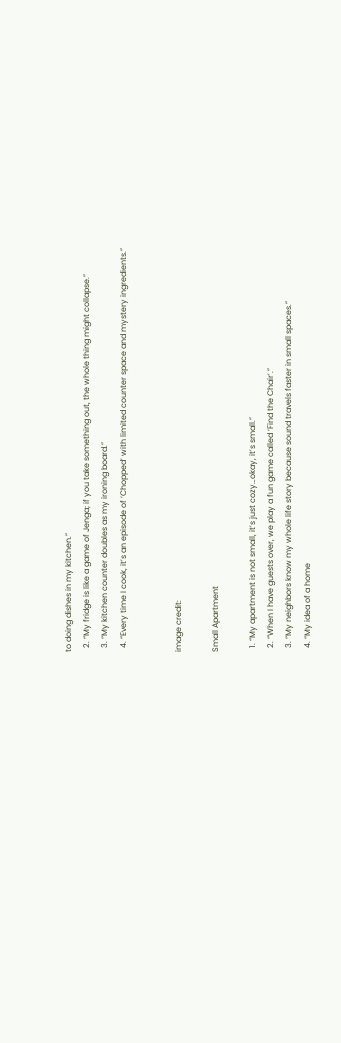to doing dishes in my kitchen.”
  2. “My fridge is like a game of Jenga; if you take something out, the whole thing might collapse.”
  3. “My kitchen counter doubles as my ironing board.”
  4. “Every time I cook, it’s an episode of ‘Chopped’ with limited counter space and mystery ingredients.”


image credit:

Small Apartment

  1. “My apartment is not small, it’s just cozy…okay, it’s small.”
  2. “When I have guests over, we play a fun game called ‘Find the Chair’.”
  3. “My neighbors know my whole life story because sound travels faster in small spaces.”
  4. “My idea of a home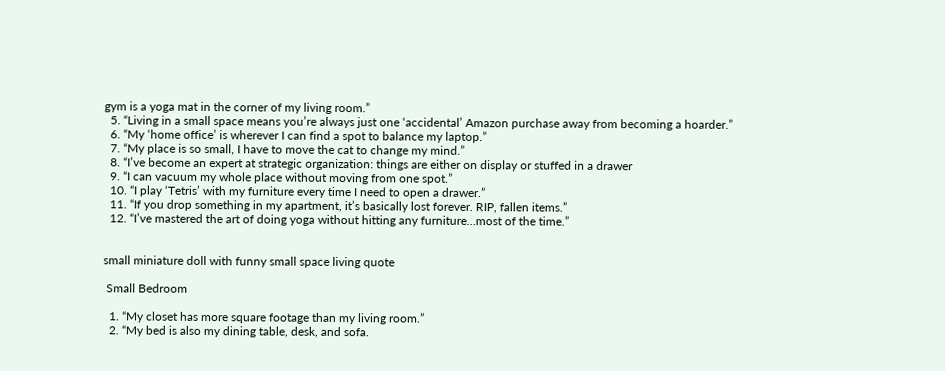gym is a yoga mat in the corner of my living room.”
  5. “Living in a small space means you’re always just one ‘accidental’ Amazon purchase away from becoming a hoarder.”
  6. “My ‘home office’ is wherever I can find a spot to balance my laptop.”
  7. “My place is so small, I have to move the cat to change my mind.”
  8. “I’ve become an expert at strategic organization: things are either on display or stuffed in a drawer
  9. “I can vacuum my whole place without moving from one spot.”
  10. “I play ‘Tetris’ with my furniture every time I need to open a drawer.”
  11. “If you drop something in my apartment, it’s basically lost forever. RIP, fallen items.”
  12. “I’ve mastered the art of doing yoga without hitting any furniture…most of the time.”


small miniature doll with funny small space living quote

 Small Bedroom

  1. “My closet has more square footage than my living room.”
  2. “My bed is also my dining table, desk, and sofa.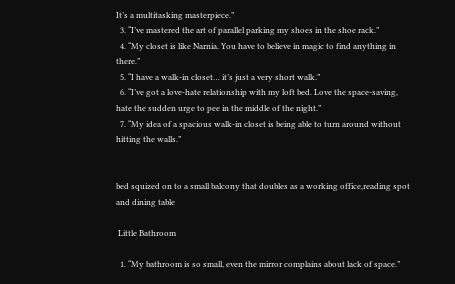It’s a multitasking masterpiece.”
  3. “I’ve mastered the art of parallel parking my shoes in the shoe rack.”
  4. “My closet is like Narnia. You have to believe in magic to find anything in there.”
  5. “I have a walk-in closet… it’s just a very short walk.”
  6. “I’ve got a love-hate relationship with my loft bed. Love the space-saving, hate the sudden urge to pee in the middle of the night.”
  7. “My idea of a spacious walk-in closet is being able to turn around without hitting the walls.”


bed squized on to a small balcony that doubles as a working office,reading spot and dining table

 Little Bathroom

  1. “My bathroom is so small, even the mirror complains about lack of space.”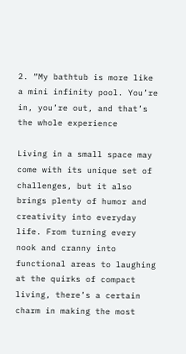2. “My bathtub is more like a mini infinity pool. You’re in, you’re out, and that’s the whole experience

Living in a small space may come with its unique set of challenges, but it also brings plenty of humor and creativity into everyday life. From turning every nook and cranny into functional areas to laughing at the quirks of compact living, there’s a certain charm in making the most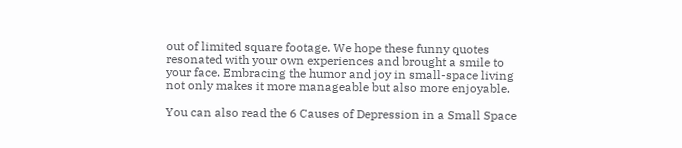out of limited square footage. We hope these funny quotes resonated with your own experiences and brought a smile to your face. Embracing the humor and joy in small-space living not only makes it more manageable but also more enjoyable.

You can also read the 6 Causes of Depression in a Small Space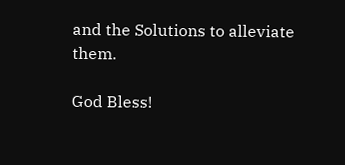and the Solutions to alleviate them.

God Bless!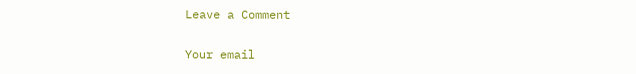Leave a Comment

Your email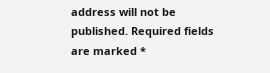address will not be published. Required fields are marked *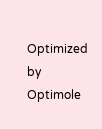Optimized by Optimole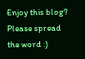Enjoy this blog? Please spread the word :)